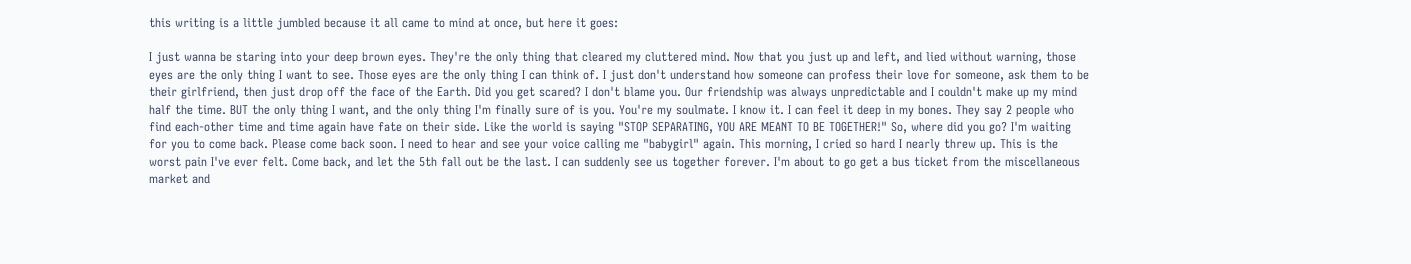this writing is a little jumbled because it all came to mind at once, but here it goes:

I just wanna be staring into your deep brown eyes. They're the only thing that cleared my cluttered mind. Now that you just up and left, and lied without warning, those eyes are the only thing I want to see. Those eyes are the only thing I can think of. I just don't understand how someone can profess their love for someone, ask them to be their girlfriend, then just drop off the face of the Earth. Did you get scared? I don't blame you. Our friendship was always unpredictable and I couldn't make up my mind half the time. BUT the only thing I want, and the only thing I'm finally sure of is you. You're my soulmate. I know it. I can feel it deep in my bones. They say 2 people who find each-other time and time again have fate on their side. Like the world is saying "STOP SEPARATING, YOU ARE MEANT TO BE TOGETHER!" So, where did you go? I'm waiting for you to come back. Please come back soon. I need to hear and see your voice calling me "babygirl" again. This morning, I cried so hard I nearly threw up. This is the worst pain I've ever felt. Come back, and let the 5th fall out be the last. I can suddenly see us together forever. I'm about to go get a bus ticket from the miscellaneous market and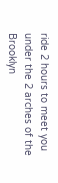ride 2 hours to meet you under the 2 arches of the Brooklyn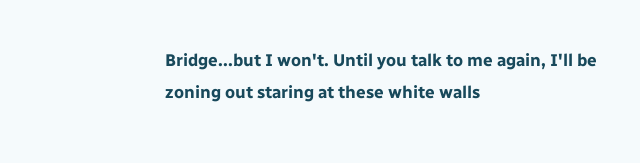Bridge...but I won't. Until you talk to me again, I'll be zoning out staring at these white walls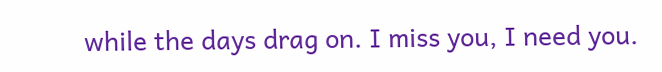while the days drag on. I miss you, I need you.